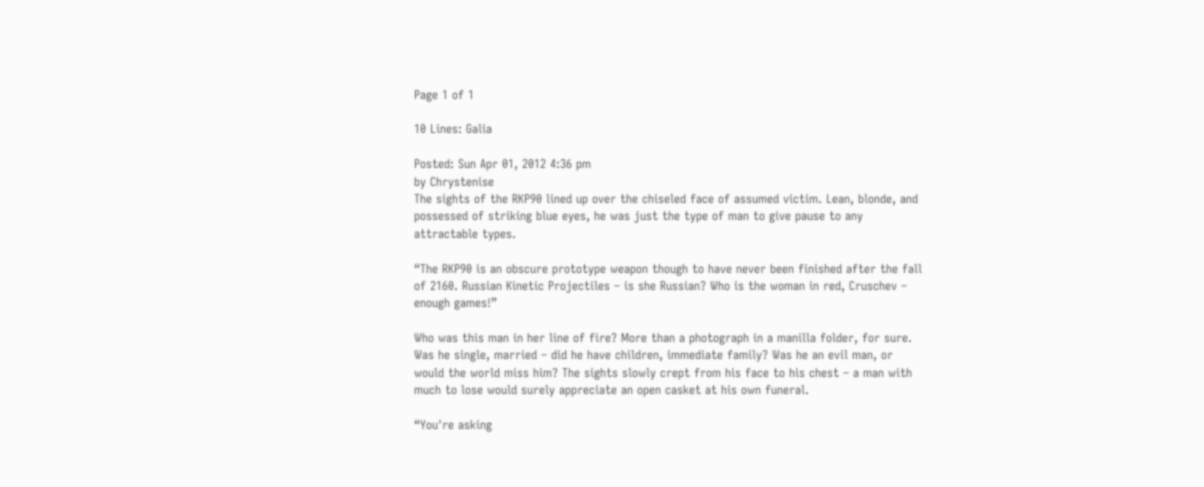Page 1 of 1

10 Lines: Galia

Posted: Sun Apr 01, 2012 4:36 pm
by Chrystenise
The sights of the RKP90 lined up over the chiseled face of assumed victim. Lean, blonde, and possessed of striking blue eyes, he was just the type of man to give pause to any attractable types.

“The RKP90 is an obscure prototype weapon though to have never been finished after the fall of 2160. Russian Kinetic Projectiles – is she Russian? Who is the woman in red, Cruschev – enough games!”

Who was this man in her line of fire? More than a photograph in a manilla folder, for sure. Was he single, married – did he have children, immediate family? Was he an evil man, or would the world miss him? The sights slowly crept from his face to his chest – a man with much to lose would surely appreciate an open casket at his own funeral.

“You're asking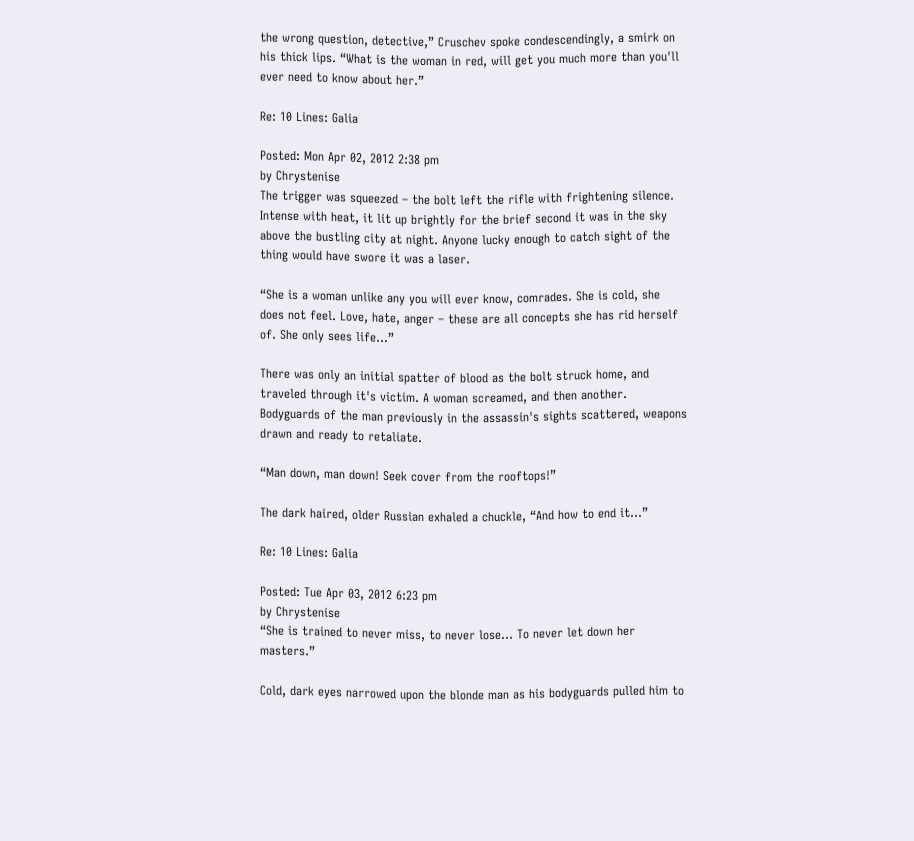the wrong question, detective,” Cruschev spoke condescendingly, a smirk on his thick lips. “What is the woman in red, will get you much more than you'll ever need to know about her.”

Re: 10 Lines: Galia

Posted: Mon Apr 02, 2012 2:38 pm
by Chrystenise
The trigger was squeezed – the bolt left the rifle with frightening silence. Intense with heat, it lit up brightly for the brief second it was in the sky above the bustling city at night. Anyone lucky enough to catch sight of the thing would have swore it was a laser.

“She is a woman unlike any you will ever know, comrades. She is cold, she does not feel. Love, hate, anger – these are all concepts she has rid herself of. She only sees life...”

There was only an initial spatter of blood as the bolt struck home, and traveled through it's victim. A woman screamed, and then another. Bodyguards of the man previously in the assassin's sights scattered, weapons drawn and ready to retaliate.

“Man down, man down! Seek cover from the rooftops!”

The dark haired, older Russian exhaled a chuckle, “And how to end it...”

Re: 10 Lines: Galia

Posted: Tue Apr 03, 2012 6:23 pm
by Chrystenise
“She is trained to never miss, to never lose... To never let down her masters.”

Cold, dark eyes narrowed upon the blonde man as his bodyguards pulled him to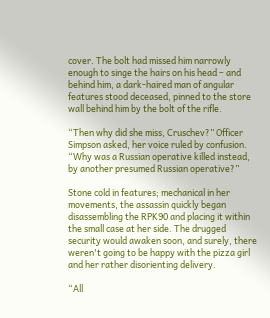cover. The bolt had missed him narrowly enough to singe the hairs on his head – and behind him, a dark-haired man of angular features stood deceased, pinned to the store wall behind him by the bolt of the rifle.

“Then why did she miss, Cruschev?” Officer Simpson asked, her voice ruled by confusion. “Why was a Russian operative killed instead, by another presumed Russian operative?”

Stone cold in features; mechanical in her movements, the assassin quickly began disassembling the RPK90 and placing it within the small case at her side. The drugged security would awaken soon, and surely, there weren't going to be happy with the pizza girl and her rather disorienting delivery.

“All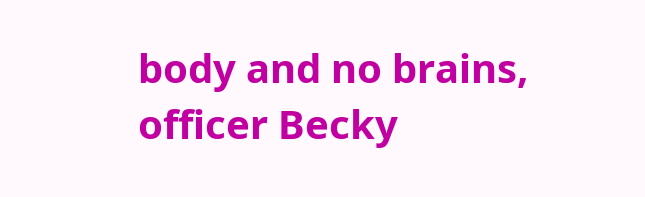body and no brains, officer Becky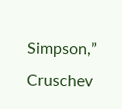Simpson,” Cruschev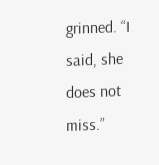grinned. “I said, she does not miss.”